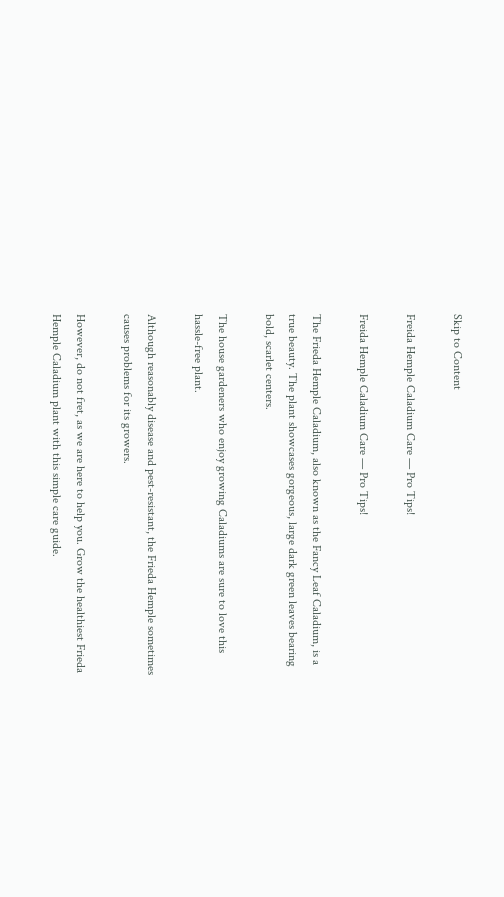Skip to Content

Freida Hemple Caladium Care — Pro Tips!

Freida Hemple Caladium Care — Pro Tips!

The Frieda Hemple Caladium, also known as the Fancy Leaf Caladium, is a true beauty. The plant showcases gorgeous, large dark green leaves bearing bold, scarlet centers.

The house gardeners who enjoy growing Caladiums are sure to love this hassle-free plant.

Although reasonably disease and pest-resistant, the Frieda Hemple sometimes causes problems for its growers.

However, do not fret, as we are here to help you. Grow the healthiest Frieda Hemple Caladium plant with this simple care guide.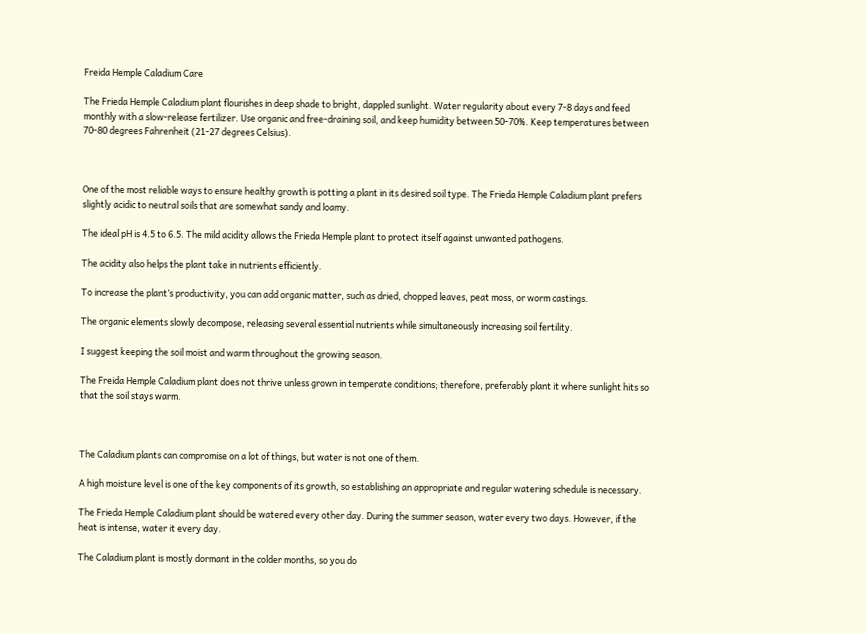Freida Hemple Caladium Care

The Frieda Hemple Caladium plant flourishes in deep shade to bright, dappled sunlight. Water regularity about every 7-8 days and feed monthly with a slow-release fertilizer. Use organic and free-draining soil, and keep humidity between 50-70%. Keep temperatures between 70-80 degrees Fahrenheit (21-27 degrees Celsius).



One of the most reliable ways to ensure healthy growth is potting a plant in its desired soil type. The Frieda Hemple Caladium plant prefers slightly acidic to neutral soils that are somewhat sandy and loamy.

The ideal pH is 4.5 to 6.5. The mild acidity allows the Frieda Hemple plant to protect itself against unwanted pathogens.

The acidity also helps the plant take in nutrients efficiently.

To increase the plant’s productivity, you can add organic matter, such as dried, chopped leaves, peat moss, or worm castings.

The organic elements slowly decompose, releasing several essential nutrients while simultaneously increasing soil fertility.

I suggest keeping the soil moist and warm throughout the growing season.

The Freida Hemple Caladium plant does not thrive unless grown in temperate conditions; therefore, preferably plant it where sunlight hits so that the soil stays warm.



The Caladium plants can compromise on a lot of things, but water is not one of them.

A high moisture level is one of the key components of its growth, so establishing an appropriate and regular watering schedule is necessary.

The Frieda Hemple Caladium plant should be watered every other day. During the summer season, water every two days. However, if the heat is intense, water it every day.

The Caladium plant is mostly dormant in the colder months, so you do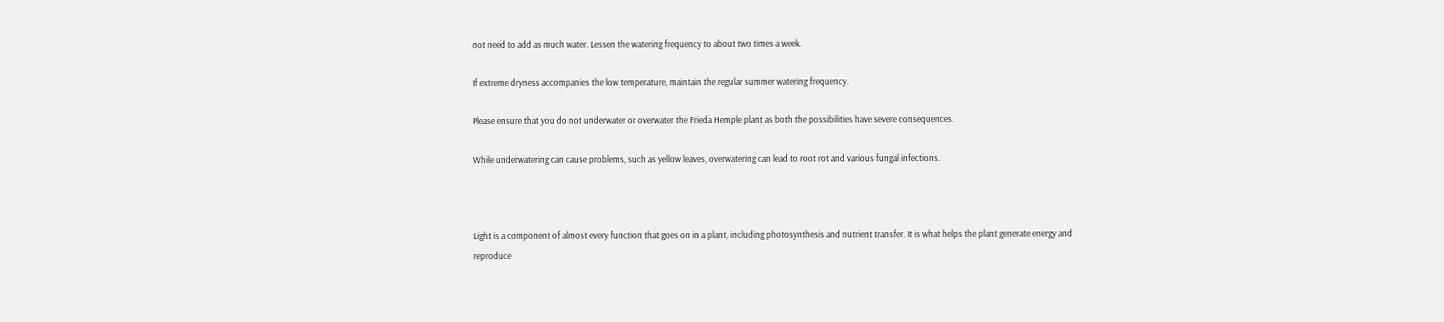not need to add as much water. Lessen the watering frequency to about two times a week.

If extreme dryness accompanies the low temperature, maintain the regular summer watering frequency.

Please ensure that you do not underwater or overwater the Frieda Hemple plant as both the possibilities have severe consequences.

While underwatering can cause problems, such as yellow leaves, overwatering can lead to root rot and various fungal infections.



Light is a component of almost every function that goes on in a plant, including photosynthesis and nutrient transfer. It is what helps the plant generate energy and reproduce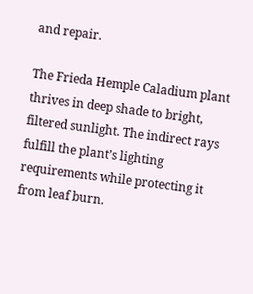and repair.

The Frieda Hemple Caladium plant thrives in deep shade to bright, filtered sunlight. The indirect rays fulfill the plant’s lighting requirements while protecting it from leaf burn.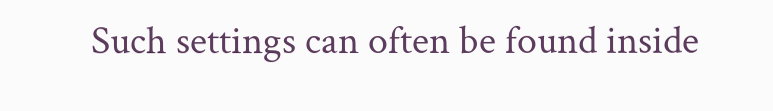Such settings can often be found inside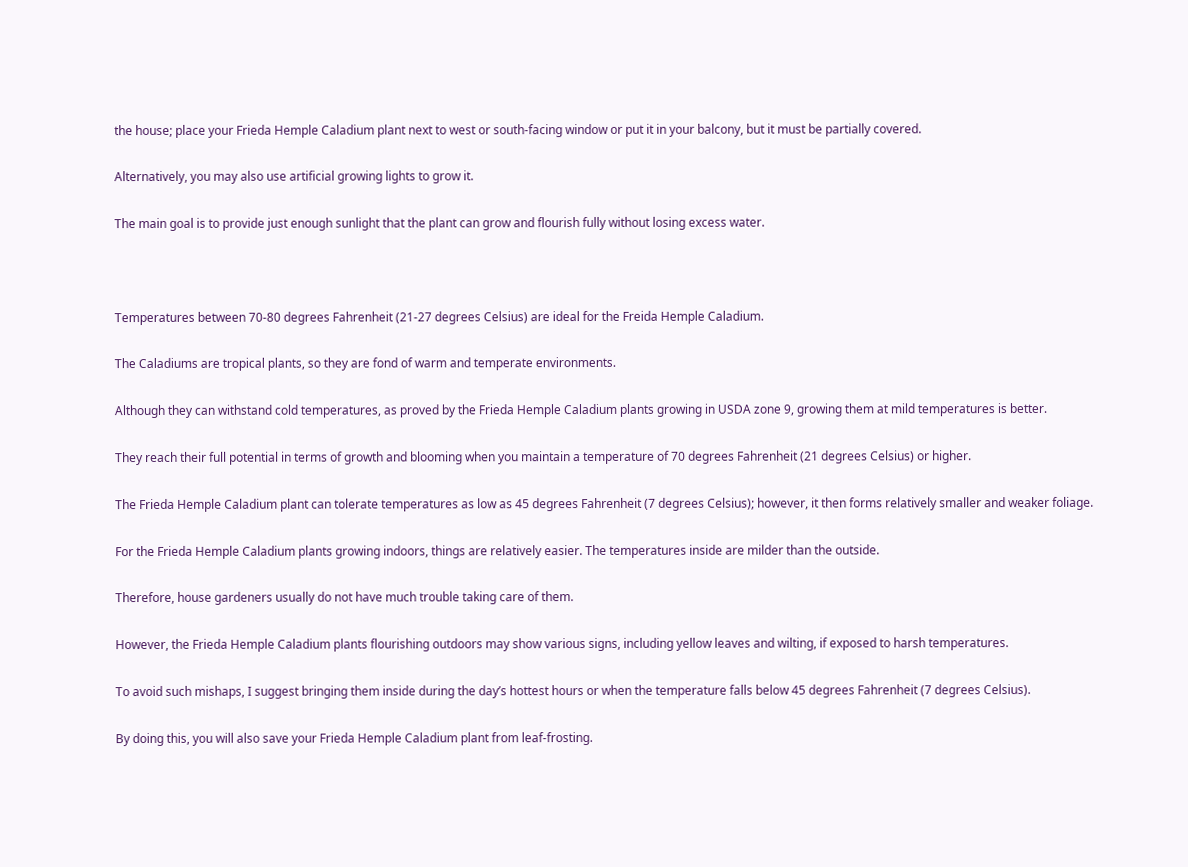the house; place your Frieda Hemple Caladium plant next to west or south-facing window or put it in your balcony, but it must be partially covered.

Alternatively, you may also use artificial growing lights to grow it.

The main goal is to provide just enough sunlight that the plant can grow and flourish fully without losing excess water.



Temperatures between 70-80 degrees Fahrenheit (21-27 degrees Celsius) are ideal for the Freida Hemple Caladium.

The Caladiums are tropical plants, so they are fond of warm and temperate environments.

Although they can withstand cold temperatures, as proved by the Frieda Hemple Caladium plants growing in USDA zone 9, growing them at mild temperatures is better.

They reach their full potential in terms of growth and blooming when you maintain a temperature of 70 degrees Fahrenheit (21 degrees Celsius) or higher.

The Frieda Hemple Caladium plant can tolerate temperatures as low as 45 degrees Fahrenheit (7 degrees Celsius); however, it then forms relatively smaller and weaker foliage.

For the Frieda Hemple Caladium plants growing indoors, things are relatively easier. The temperatures inside are milder than the outside.

Therefore, house gardeners usually do not have much trouble taking care of them.

However, the Frieda Hemple Caladium plants flourishing outdoors may show various signs, including yellow leaves and wilting, if exposed to harsh temperatures.

To avoid such mishaps, I suggest bringing them inside during the day’s hottest hours or when the temperature falls below 45 degrees Fahrenheit (7 degrees Celsius).

By doing this, you will also save your Frieda Hemple Caladium plant from leaf-frosting.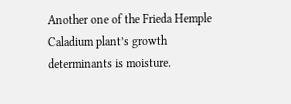Another one of the Frieda Hemple Caladium plant’s growth determinants is moisture.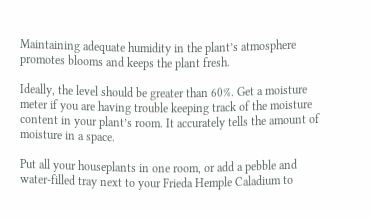Maintaining adequate humidity in the plant’s atmosphere promotes blooms and keeps the plant fresh.

Ideally, the level should be greater than 60%. Get a moisture meter if you are having trouble keeping track of the moisture content in your plant’s room. It accurately tells the amount of moisture in a space.

Put all your houseplants in one room, or add a pebble and water-filled tray next to your Frieda Hemple Caladium to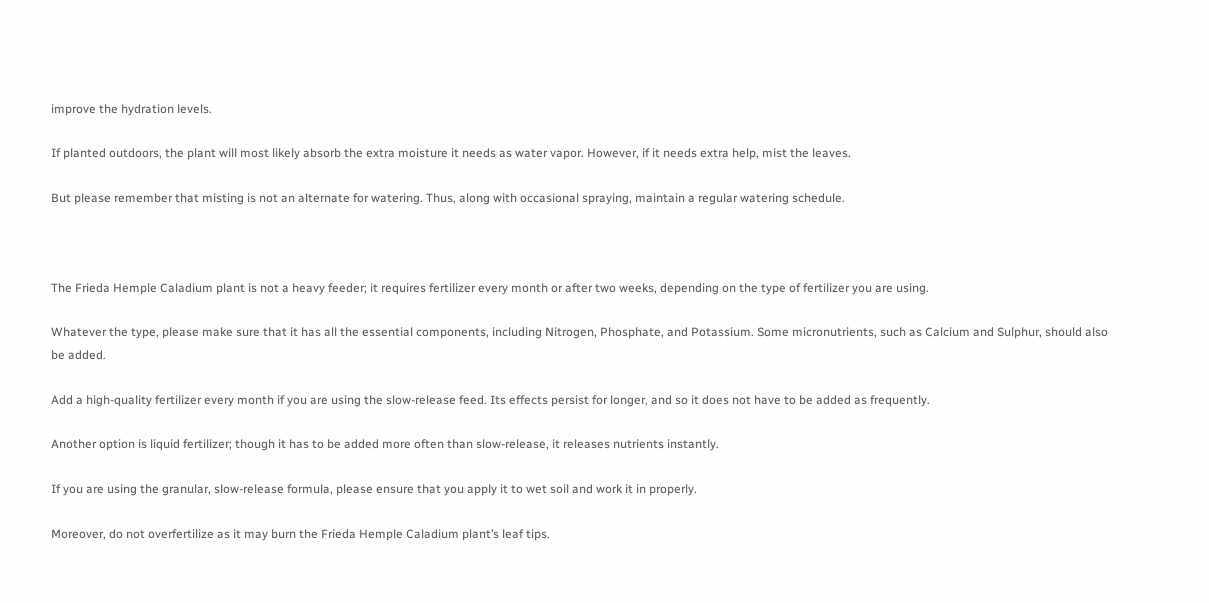improve the hydration levels.

If planted outdoors, the plant will most likely absorb the extra moisture it needs as water vapor. However, if it needs extra help, mist the leaves.

But please remember that misting is not an alternate for watering. Thus, along with occasional spraying, maintain a regular watering schedule.



The Frieda Hemple Caladium plant is not a heavy feeder; it requires fertilizer every month or after two weeks, depending on the type of fertilizer you are using.

Whatever the type, please make sure that it has all the essential components, including Nitrogen, Phosphate, and Potassium. Some micronutrients, such as Calcium and Sulphur, should also be added.

Add a high-quality fertilizer every month if you are using the slow-release feed. Its effects persist for longer, and so it does not have to be added as frequently.

Another option is liquid fertilizer; though it has to be added more often than slow-release, it releases nutrients instantly.

If you are using the granular, slow-release formula, please ensure that you apply it to wet soil and work it in properly.

Moreover, do not overfertilize as it may burn the Frieda Hemple Caladium plant’s leaf tips.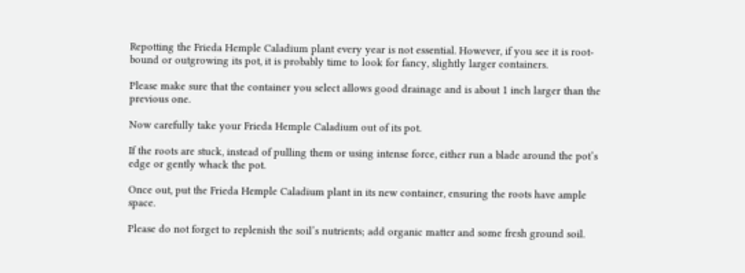Repotting the Frieda Hemple Caladium plant every year is not essential. However, if you see it is root-bound or outgrowing its pot, it is probably time to look for fancy, slightly larger containers.

Please make sure that the container you select allows good drainage and is about 1 inch larger than the previous one.

Now carefully take your Frieda Hemple Caladium out of its pot.

If the roots are stuck, instead of pulling them or using intense force, either run a blade around the pot’s edge or gently whack the pot.

Once out, put the Frieda Hemple Caladium plant in its new container, ensuring the roots have ample space.

Please do not forget to replenish the soil’s nutrients; add organic matter and some fresh ground soil.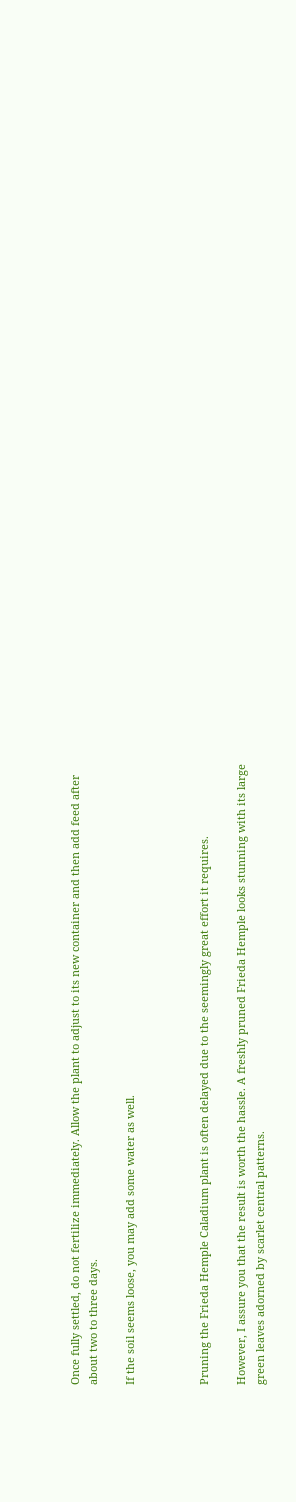Once fully settled, do not fertilize immediately. Allow the plant to adjust to its new container and then add feed after about two to three days.

If the soil seems loose, you may add some water as well.



Pruning the Frieda Hemple Caladium plant is often delayed due to the seemingly great effort it requires.

However, I assure you that the result is worth the hassle. A freshly pruned Frieda Hemple looks stunning with its large green leaves adorned by scarlet central patterns.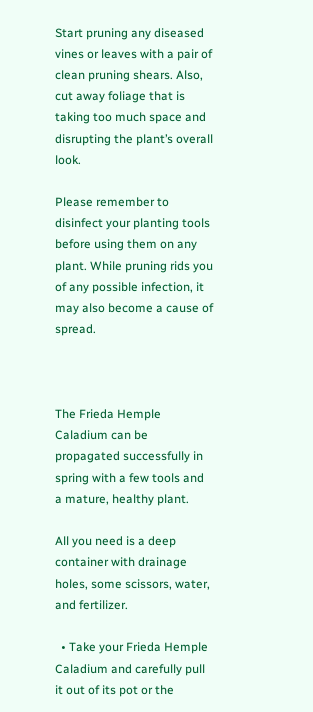Start pruning any diseased vines or leaves with a pair of clean pruning shears. Also, cut away foliage that is taking too much space and disrupting the plant’s overall look.

Please remember to disinfect your planting tools before using them on any plant. While pruning rids you of any possible infection, it may also become a cause of spread.



The Frieda Hemple Caladium can be propagated successfully in spring with a few tools and a mature, healthy plant.

All you need is a deep container with drainage holes, some scissors, water, and fertilizer.

  • Take your Frieda Hemple Caladium and carefully pull it out of its pot or the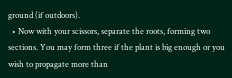ground (if outdoors).
  • Now with your scissors, separate the roots, forming two sections. You may form three if the plant is big enough or you wish to propagate more than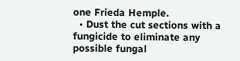one Frieda Hemple.
  • Dust the cut sections with a fungicide to eliminate any possible fungal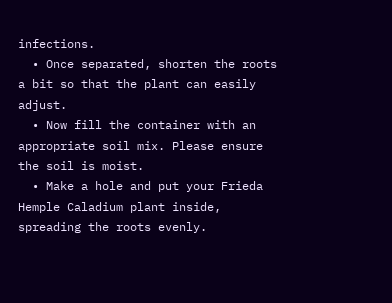infections.
  • Once separated, shorten the roots a bit so that the plant can easily adjust.
  • Now fill the container with an appropriate soil mix. Please ensure the soil is moist.
  • Make a hole and put your Frieda Hemple Caladium plant inside, spreading the roots evenly.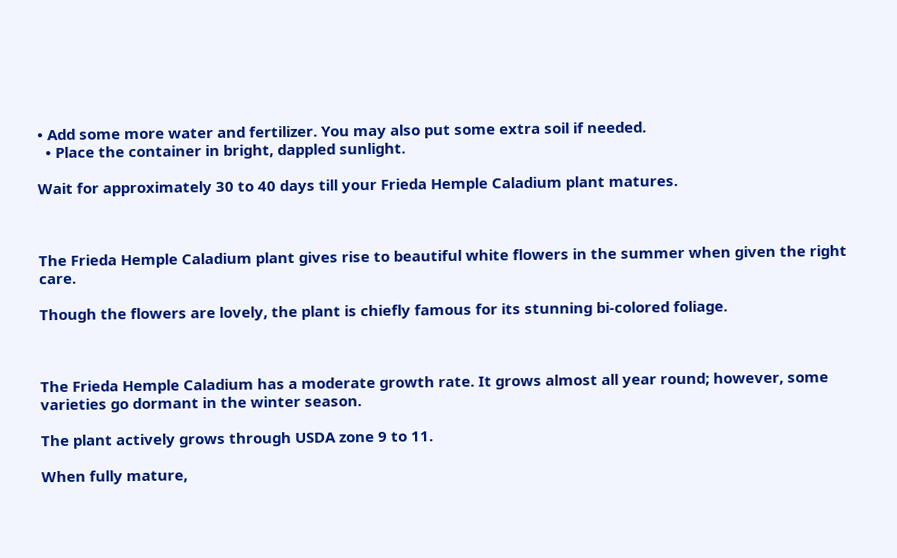• Add some more water and fertilizer. You may also put some extra soil if needed.
  • Place the container in bright, dappled sunlight.

Wait for approximately 30 to 40 days till your Frieda Hemple Caladium plant matures.



The Frieda Hemple Caladium plant gives rise to beautiful white flowers in the summer when given the right care.

Though the flowers are lovely, the plant is chiefly famous for its stunning bi-colored foliage.



The Frieda Hemple Caladium has a moderate growth rate. It grows almost all year round; however, some varieties go dormant in the winter season.

The plant actively grows through USDA zone 9 to 11.

When fully mature,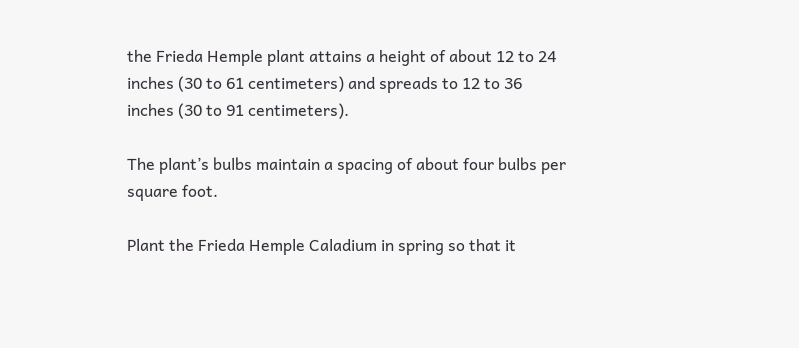the Frieda Hemple plant attains a height of about 12 to 24 inches (30 to 61 centimeters) and spreads to 12 to 36 inches (30 to 91 centimeters).

The plant’s bulbs maintain a spacing of about four bulbs per square foot.

Plant the Frieda Hemple Caladium in spring so that it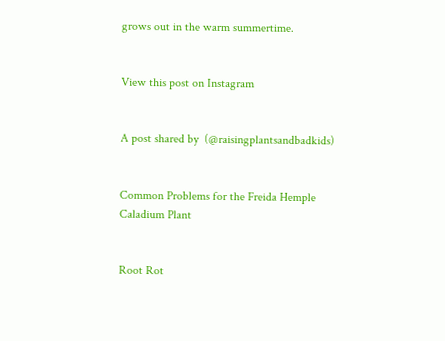grows out in the warm summertime.


View this post on Instagram


A post shared by  (@raisingplantsandbadkids)


Common Problems for the Freida Hemple Caladium Plant


Root Rot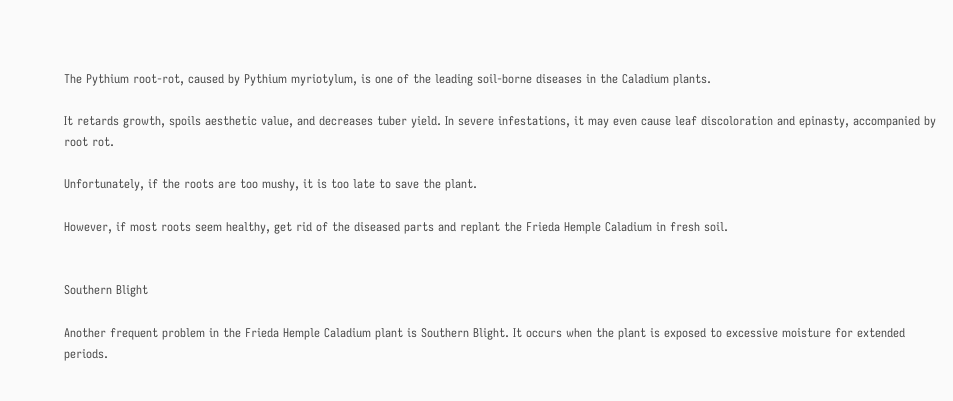The Pythium root-rot, caused by Pythium myriotylum, is one of the leading soil-borne diseases in the Caladium plants.

It retards growth, spoils aesthetic value, and decreases tuber yield. In severe infestations, it may even cause leaf discoloration and epinasty, accompanied by root rot.

Unfortunately, if the roots are too mushy, it is too late to save the plant.

However, if most roots seem healthy, get rid of the diseased parts and replant the Frieda Hemple Caladium in fresh soil.


Southern Blight

Another frequent problem in the Frieda Hemple Caladium plant is Southern Blight. It occurs when the plant is exposed to excessive moisture for extended periods.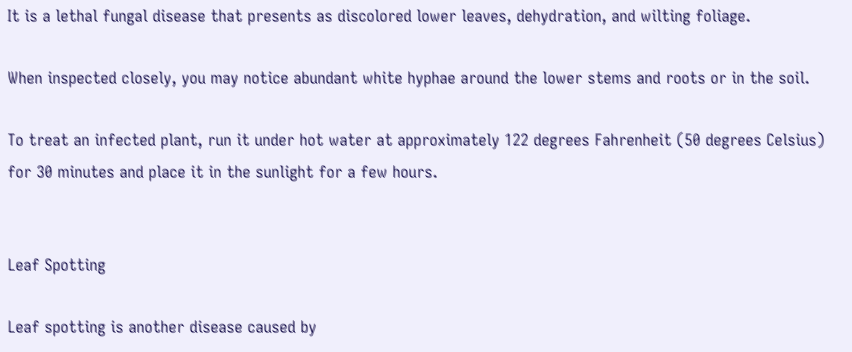It is a lethal fungal disease that presents as discolored lower leaves, dehydration, and wilting foliage.

When inspected closely, you may notice abundant white hyphae around the lower stems and roots or in the soil.

To treat an infected plant, run it under hot water at approximately 122 degrees Fahrenheit (50 degrees Celsius) for 30 minutes and place it in the sunlight for a few hours.


Leaf Spotting

Leaf spotting is another disease caused by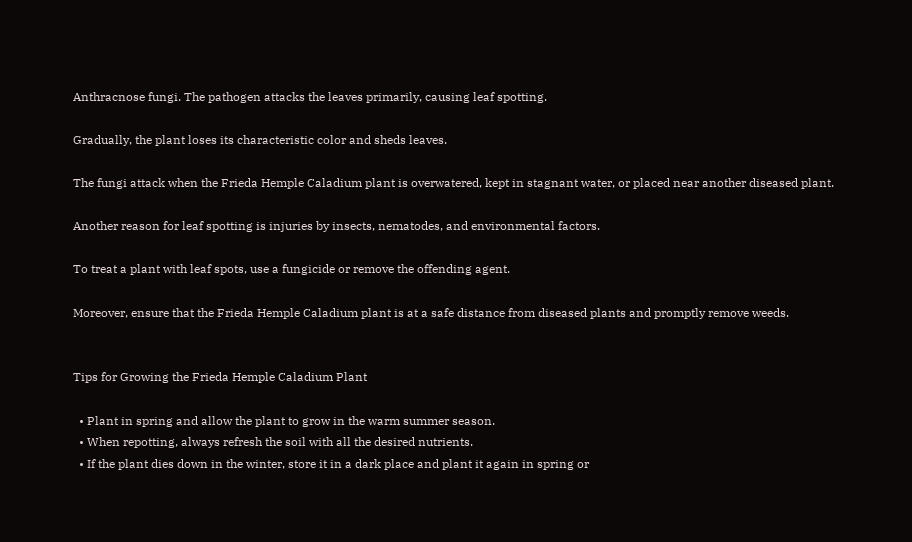Anthracnose fungi. The pathogen attacks the leaves primarily, causing leaf spotting.

Gradually, the plant loses its characteristic color and sheds leaves.

The fungi attack when the Frieda Hemple Caladium plant is overwatered, kept in stagnant water, or placed near another diseased plant.

Another reason for leaf spotting is injuries by insects, nematodes, and environmental factors.

To treat a plant with leaf spots, use a fungicide or remove the offending agent.

Moreover, ensure that the Frieda Hemple Caladium plant is at a safe distance from diseased plants and promptly remove weeds.


Tips for Growing the Frieda Hemple Caladium Plant

  • Plant in spring and allow the plant to grow in the warm summer season.
  • When repotting, always refresh the soil with all the desired nutrients.
  • If the plant dies down in the winter, store it in a dark place and plant it again in spring or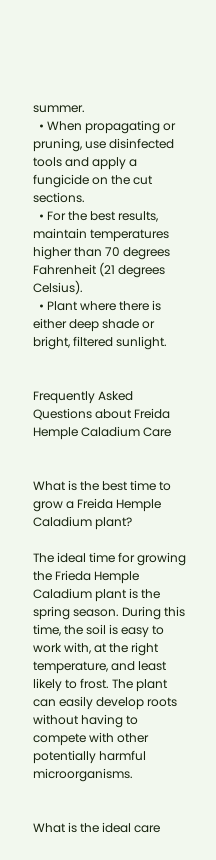summer.
  • When propagating or pruning, use disinfected tools and apply a fungicide on the cut sections.
  • For the best results, maintain temperatures higher than 70 degrees Fahrenheit (21 degrees Celsius).
  • Plant where there is either deep shade or bright, filtered sunlight.


Frequently Asked Questions about Freida Hemple Caladium Care


What is the best time to grow a Freida Hemple Caladium plant?

The ideal time for growing the Frieda Hemple Caladium plant is the spring season. During this time, the soil is easy to work with, at the right temperature, and least likely to frost. The plant can easily develop roots without having to compete with other potentially harmful microorganisms.


What is the ideal care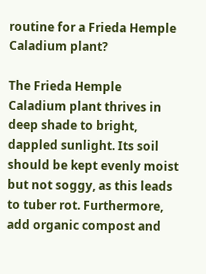routine for a Frieda Hemple Caladium plant?

The Frieda Hemple Caladium plant thrives in deep shade to bright, dappled sunlight. Its soil should be kept evenly moist but not soggy, as this leads to tuber rot. Furthermore, add organic compost and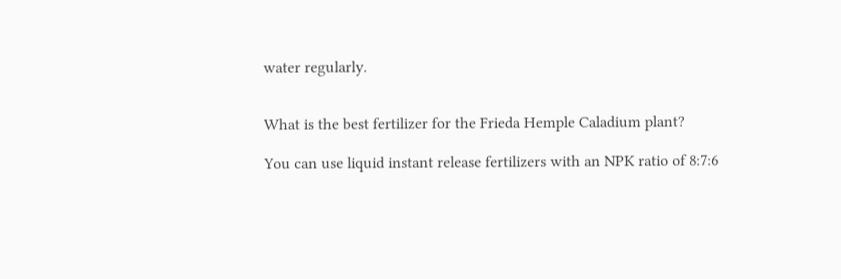water regularly.


What is the best fertilizer for the Frieda Hemple Caladium plant?

You can use liquid instant release fertilizers with an NPK ratio of 8:7:6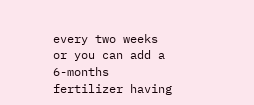every two weeks or you can add a 6-months fertilizer having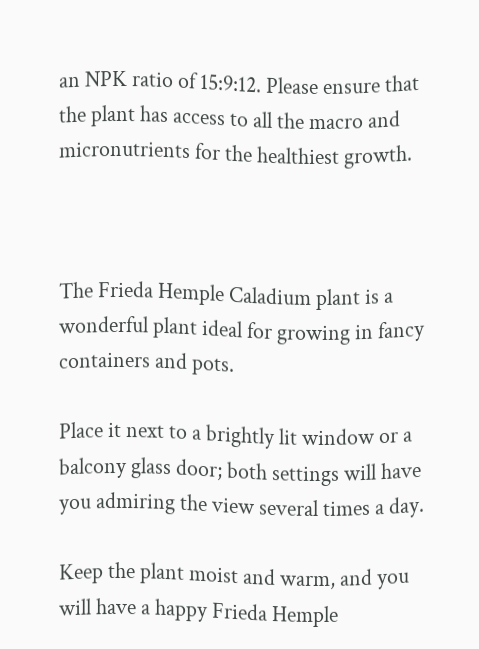an NPK ratio of 15:9:12. Please ensure that the plant has access to all the macro and micronutrients for the healthiest growth.



The Frieda Hemple Caladium plant is a wonderful plant ideal for growing in fancy containers and pots.

Place it next to a brightly lit window or a balcony glass door; both settings will have you admiring the view several times a day.

Keep the plant moist and warm, and you will have a happy Frieda Hemple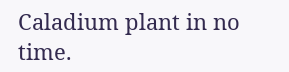Caladium plant in no time.